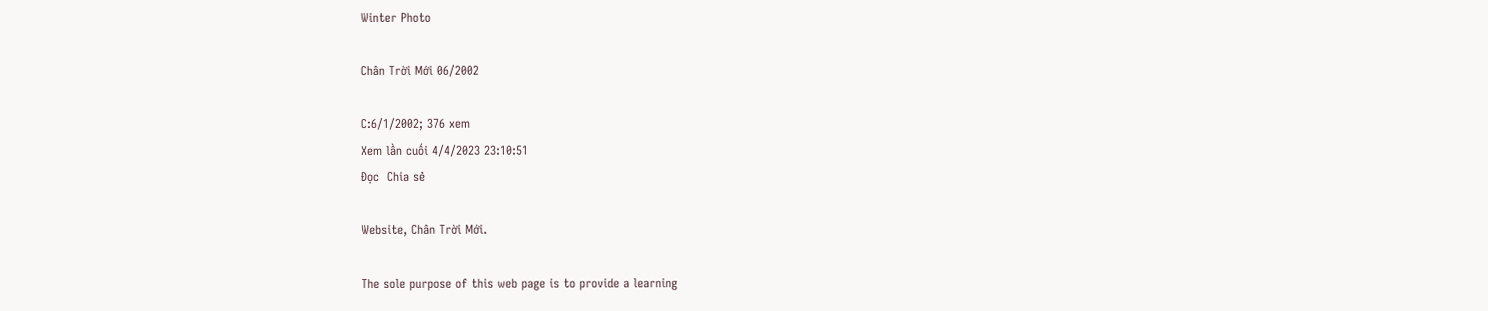Winter Photo

Chân Trời Mới 06/2002

C:6/1/2002; 376 xem
Xem lần cuối 4/4/2023 23:10:51
Đọc  Chia sẻ

Website, Chân Trời Mới.

The sole purpose of this web page is to provide a learning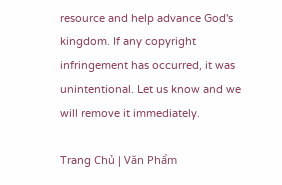resource and help advance God's kingdom. If any copyright infringement has occurred, it was unintentional. Let us know and we will remove it immediately.

Trang Chủ | Văn Phẩm